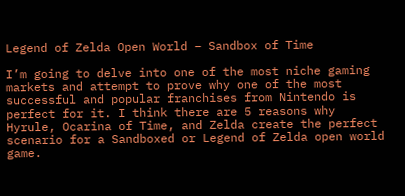Legend of Zelda Open World – Sandbox of Time

I’m going to delve into one of the most niche gaming markets and attempt to prove why one of the most successful and popular franchises from Nintendo is perfect for it. I think there are 5 reasons why Hyrule, Ocarina of Time, and Zelda create the perfect scenario for a Sandboxed or Legend of Zelda open world game.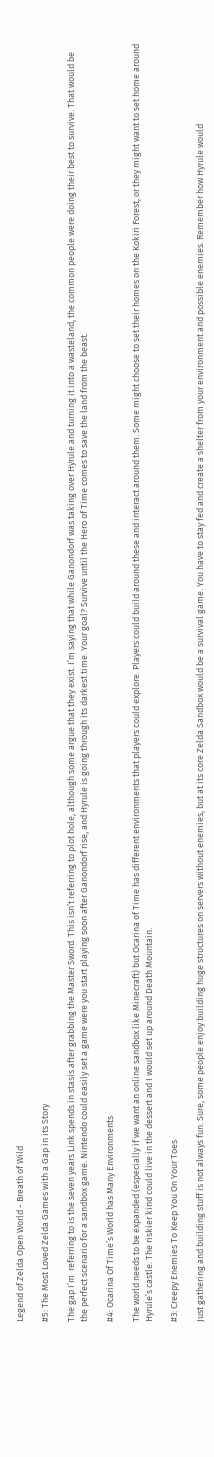Legend of Zelda Open World - Breath of Wild

#5: The Most Loved Zelda Games with a Gap in its Story

The gap I’m  referring to is the seven years Link spends in stasis after grabbing the Master Sword. This isn’t referring to plot hole, although some argue that they exist. I’m saying that while Ganondorf was taking over Hyrule and turning it into a wasteland, the common people were doing their best to survive. That would be the perfect scenario for a sandbox game. Nintendo could easily set a game were you start playing soon after Ganondorf rise, and Hyrule is going through its darkest time. Your goal? Survive until the Hero of Time comes to save the land from the beast.

#4: Ocarina Of Time’s World has Many Environments

The world needs to be expanded (especially if we want an online sandbox like Minecraft) but Ocarina of Time has different environments that players could explore. Players could build around these and interact around them. Some might choose to set their homes on the Kokiri Forest, or they might want to set home around Hyrule’s castle. The riskier kind could live in the dessert and I would set up around Death Mountain.

#3: Creepy Enemies To Keep You On Your Toes

Just gathering and building stuff is not always fun. Sure, some people enjoy building huge structures on servers without enemies, but at its core Zelda Sandbox would be a survival game. You have to stay fed and create a shelter from your environment and possible enemies. Remember how Hyrule would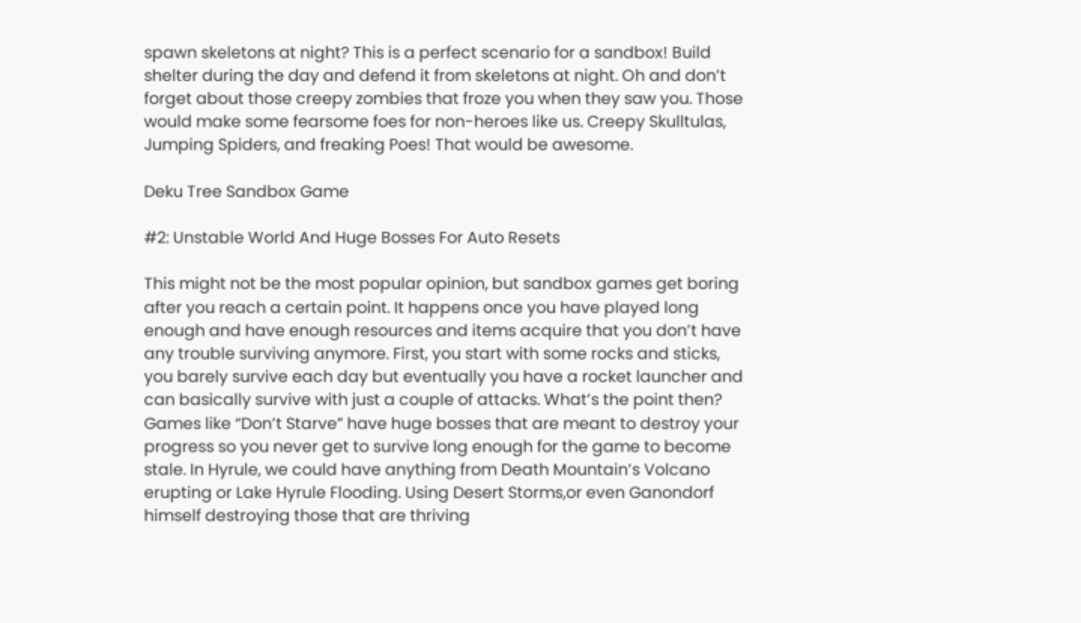spawn skeletons at night? This is a perfect scenario for a sandbox! Build shelter during the day and defend it from skeletons at night. Oh and don’t forget about those creepy zombies that froze you when they saw you. Those would make some fearsome foes for non-heroes like us. Creepy Skulltulas, Jumping Spiders, and freaking Poes! That would be awesome.

Deku Tree Sandbox Game

#2: Unstable World And Huge Bosses For Auto Resets

This might not be the most popular opinion, but sandbox games get boring after you reach a certain point. It happens once you have played long enough and have enough resources and items acquire that you don’t have any trouble surviving anymore. First, you start with some rocks and sticks, you barely survive each day but eventually you have a rocket launcher and can basically survive with just a couple of attacks. What’s the point then? Games like “Don’t Starve” have huge bosses that are meant to destroy your progress so you never get to survive long enough for the game to become stale. In Hyrule, we could have anything from Death Mountain’s Volcano erupting or Lake Hyrule Flooding. Using Desert Storms,or even Ganondorf himself destroying those that are thriving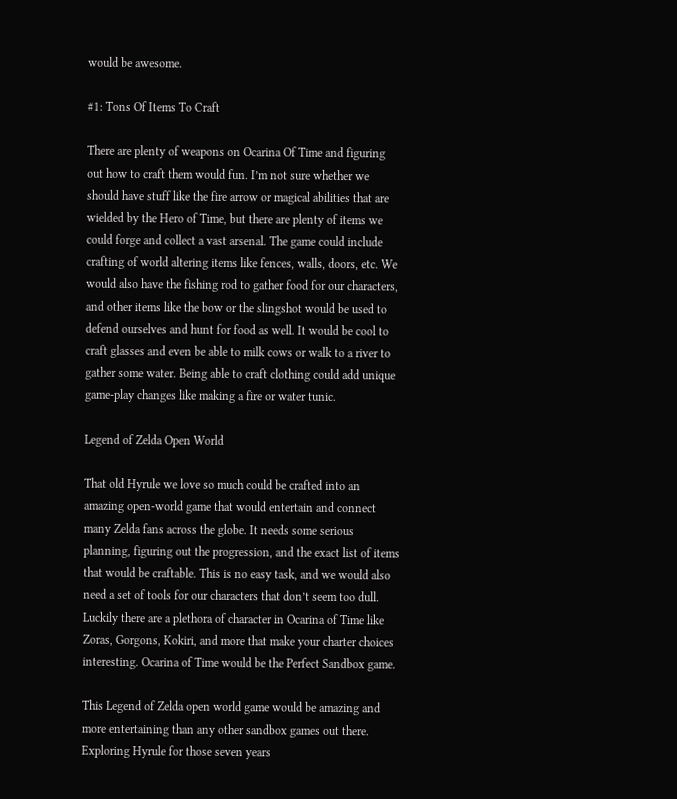would be awesome.

#1: Tons Of Items To Craft

There are plenty of weapons on Ocarina Of Time and figuring out how to craft them would fun. I’m not sure whether we should have stuff like the fire arrow or magical abilities that are wielded by the Hero of Time, but there are plenty of items we could forge and collect a vast arsenal. The game could include crafting of world altering items like fences, walls, doors, etc. We would also have the fishing rod to gather food for our characters, and other items like the bow or the slingshot would be used to defend ourselves and hunt for food as well. It would be cool to craft glasses and even be able to milk cows or walk to a river to gather some water. Being able to craft clothing could add unique game-play changes like making a fire or water tunic.

Legend of Zelda Open World

That old Hyrule we love so much could be crafted into an amazing open-world game that would entertain and connect many Zelda fans across the globe. It needs some serious planning, figuring out the progression, and the exact list of items that would be craftable. This is no easy task, and we would also need a set of tools for our characters that don’t seem too dull. Luckily there are a plethora of character in Ocarina of Time like Zoras, Gorgons, Kokiri, and more that make your charter choices interesting. Ocarina of Time would be the Perfect Sandbox game.

This Legend of Zelda open world game would be amazing and more entertaining than any other sandbox games out there. Exploring Hyrule for those seven years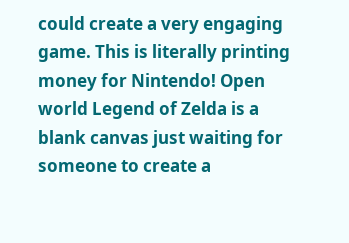could create a very engaging game. This is literally printing money for Nintendo! Open world Legend of Zelda is a blank canvas just waiting for someone to create a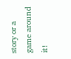story or a game around it!